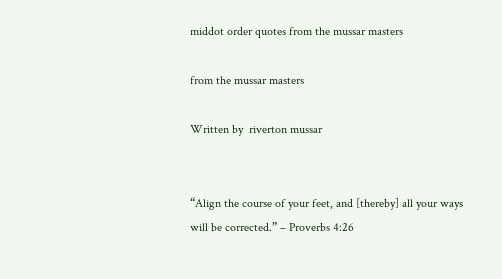middot order quotes from the mussar masters

from the mussar masters

Written by  riverton mussar


“Align the course of your feet, and [thereby] all your ways will be corrected.” – Proverbs 4:26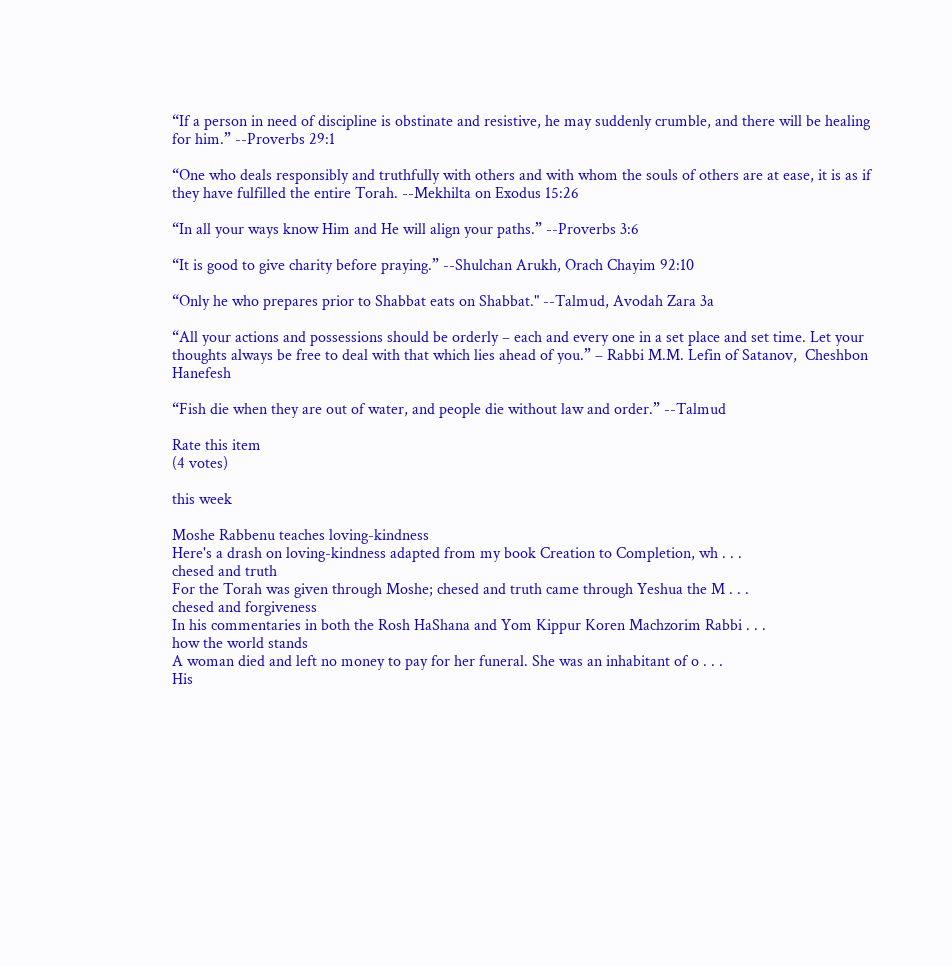“If a person in need of discipline is obstinate and resistive, he may suddenly crumble, and there will be healing for him.” --Proverbs 29:1

“One who deals responsibly and truthfully with others and with whom the souls of others are at ease, it is as if they have fulfilled the entire Torah. --Mekhilta on Exodus 15:26

“In all your ways know Him and He will align your paths.” --Proverbs 3:6

“It is good to give charity before praying.” --Shulchan Arukh, Orach Chayim 92:10

“Only he who prepares prior to Shabbat eats on Shabbat." --Talmud, Avodah Zara 3a

“All your actions and possessions should be orderly – each and every one in a set place and set time. Let your thoughts always be free to deal with that which lies ahead of you.” – Rabbi M.M. Lefin of Satanov,  Cheshbon Hanefesh

“Fish die when they are out of water, and people die without law and order.” --Talmud

Rate this item
(4 votes)

this week

Moshe Rabbenu teaches loving-kindness
Here's a drash on loving-kindness adapted from my book Creation to Completion, wh . . .
chesed and truth
For the Torah was given through Moshe; chesed and truth came through Yeshua the M . . .
chesed and forgiveness
In his commentaries in both the Rosh HaShana and Yom Kippur Koren Machzorim Rabbi . . .
how the world stands
A woman died and left no money to pay for her funeral. She was an inhabitant of o . . .
His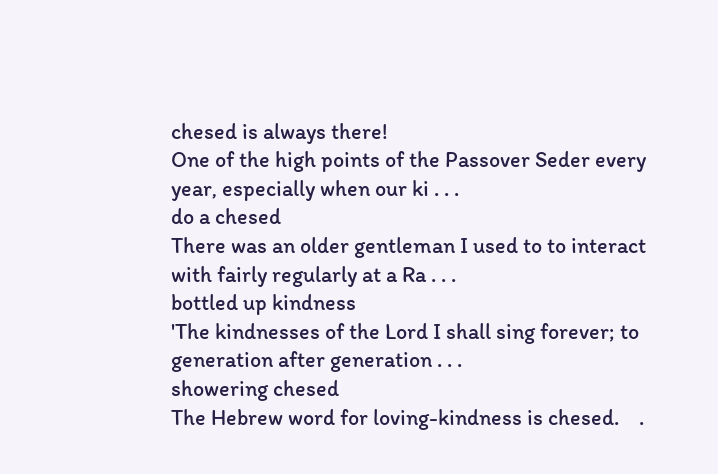chesed is always there!
One of the high points of the Passover Seder every year, especially when our ki . . .
do a chesed
There was an older gentleman I used to to interact with fairly regularly at a Ra . . .
bottled up kindness
'The kindnesses of the Lord I shall sing forever; to generation after generation . . .
showering chesed
The Hebrew word for loving-kindness is chesed.    .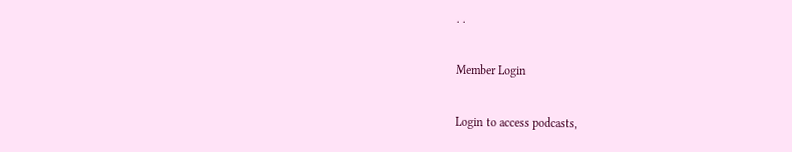. .

Member Login

Login to access podcasts,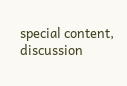special content, discussion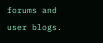forums and user blogs.